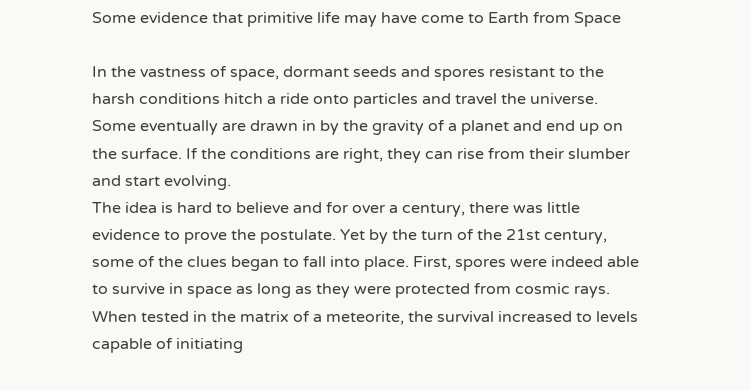Some evidence that primitive life may have come to Earth from Space

In the vastness of space, dormant seeds and spores resistant to the harsh conditions hitch a ride onto particles and travel the universe. Some eventually are drawn in by the gravity of a planet and end up on the surface. If the conditions are right, they can rise from their slumber and start evolving.
The idea is hard to believe and for over a century, there was little evidence to prove the postulate. Yet by the turn of the 21st century, some of the clues began to fall into place. First, spores were indeed able to survive in space as long as they were protected from cosmic rays. When tested in the matrix of a meteorite, the survival increased to levels capable of initiating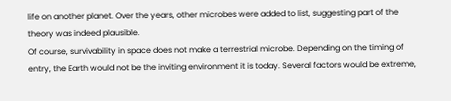life on another planet. Over the years, other microbes were added to list, suggesting part of the theory was indeed plausible.
Of course, survivability in space does not make a terrestrial microbe. Depending on the timing of entry, the Earth would not be the inviting environment it is today. Several factors would be extreme,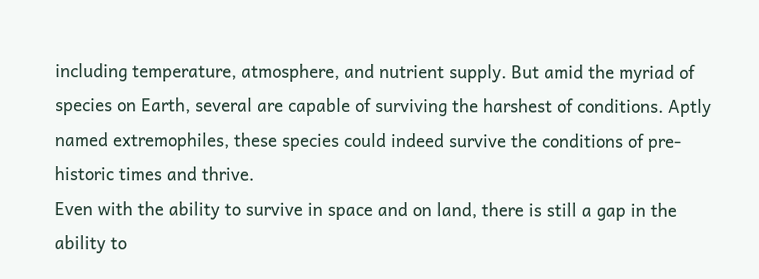including temperature, atmosphere, and nutrient supply. But amid the myriad of species on Earth, several are capable of surviving the harshest of conditions. Aptly named extremophiles, these species could indeed survive the conditions of pre-historic times and thrive.
Even with the ability to survive in space and on land, there is still a gap in the ability to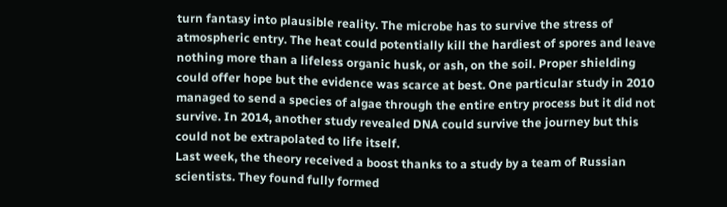turn fantasy into plausible reality. The microbe has to survive the stress of atmospheric entry. The heat could potentially kill the hardiest of spores and leave nothing more than a lifeless organic husk, or ash, on the soil. Proper shielding could offer hope but the evidence was scarce at best. One particular study in 2010 managed to send a species of algae through the entire entry process but it did not survive. In 2014, another study revealed DNA could survive the journey but this could not be extrapolated to life itself.
Last week, the theory received a boost thanks to a study by a team of Russian scientists. They found fully formed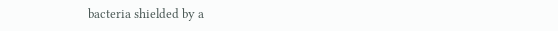bacteria shielded by a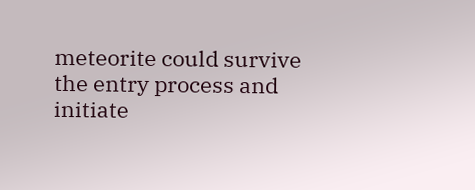meteorite could survive the entry process and initiate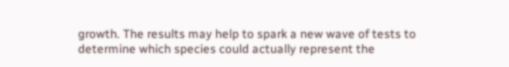growth. The results may help to spark a new wave of tests to determine which species could actually represent the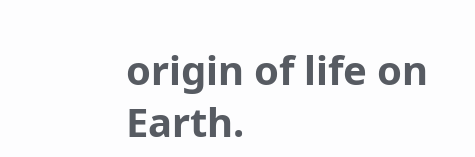origin of life on Earth.